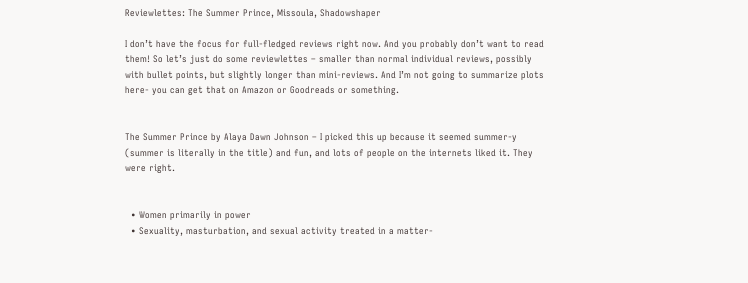Reviewlettes: The Summer Prince, Missoula, Shadowshaper

I don’t have the focus for full-fledged reviews right now. And you probably don’t want to read them! So let’s just do some reviewlettes – smaller than normal individual reviews, possibly with bullet points, but slightly longer than mini-reviews. And I’m not going to summarize plots here- you can get that on Amazon or Goodreads or something.


The Summer Prince by Alaya Dawn Johnson – I picked this up because it seemed summer-y (summer is literally in the title) and fun, and lots of people on the internets liked it. They were right.


  • Women primarily in power
  • Sexuality, masturbation, and sexual activity treated in a matter-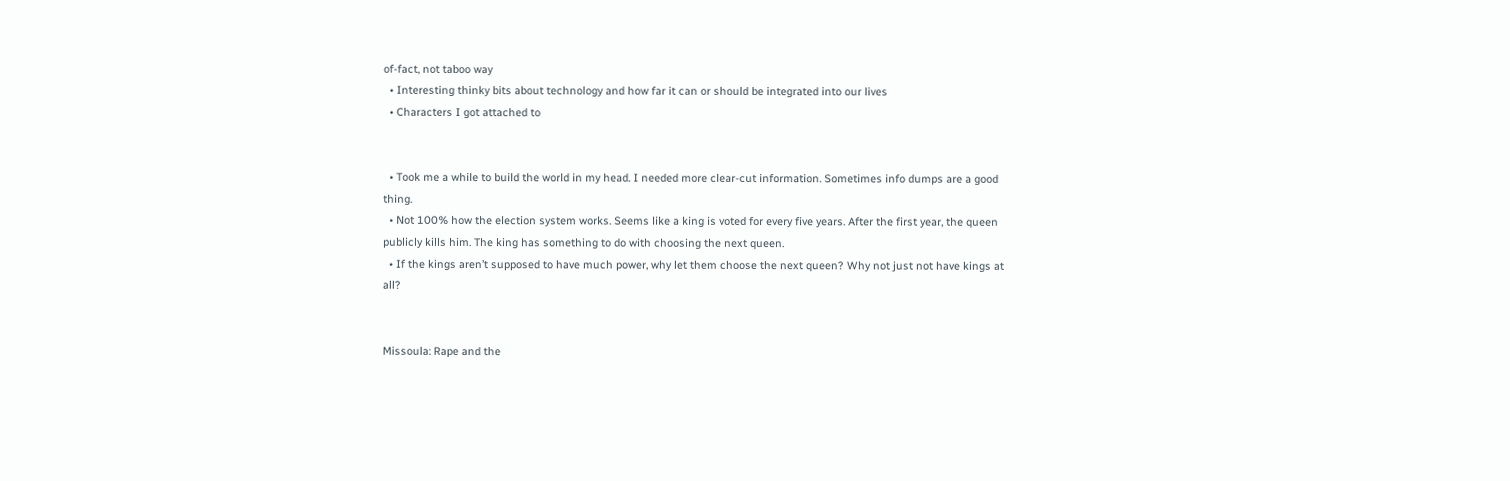of-fact, not taboo way
  • Interesting thinky bits about technology and how far it can or should be integrated into our lives
  • Characters I got attached to


  • Took me a while to build the world in my head. I needed more clear-cut information. Sometimes info dumps are a good thing.
  • Not 100% how the election system works. Seems like a king is voted for every five years. After the first year, the queen publicly kills him. The king has something to do with choosing the next queen.
  • If the kings aren’t supposed to have much power, why let them choose the next queen? Why not just not have kings at all?


Missoula: Rape and the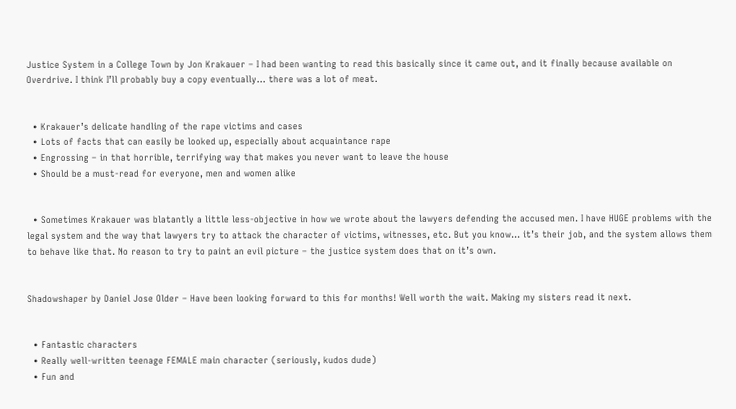Justice System in a College Town by Jon Krakauer – I had been wanting to read this basically since it came out, and it finally because available on Overdrive. I think I’ll probably buy a copy eventually… there was a lot of meat.


  • Krakauer’s delicate handling of the rape victims and cases
  • Lots of facts that can easily be looked up, especially about acquaintance rape
  • Engrossing – in that horrible, terrifying way that makes you never want to leave the house
  • Should be a must-read for everyone, men and women alike


  • Sometimes Krakauer was blatantly a little less-objective in how we wrote about the lawyers defending the accused men. I have HUGE problems with the legal system and the way that lawyers try to attack the character of victims, witnesses, etc. But you know… it’s their job, and the system allows them to behave like that. No reason to try to paint an evil picture – the justice system does that on it’s own.


Shadowshaper by Daniel Jose Older – Have been looking forward to this for months! Well worth the wait. Making my sisters read it next.


  • Fantastic characters
  • Really well-written teenage FEMALE main character (seriously, kudos dude)
  • Fun and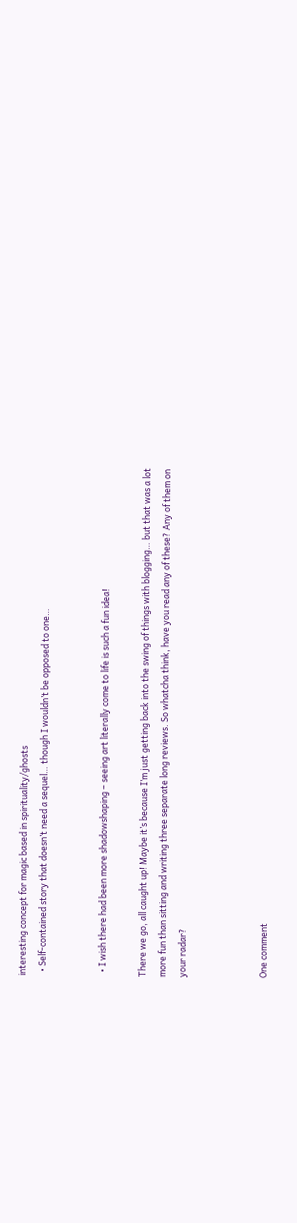interesting concept for magic based in spirituality/ghosts
  • Self-contained story that doesn’t need a sequel… though I wouldn’t be opposed to one…


  • I wish there had been more shadowshaping – seeing art literally come to life is such a fun idea!

There we go, all caught up! Maybe it’s because I’m just getting back into the swing of things with blogging… but that was a lot more fun than sitting and writing three separate long reviews. So whatcha think, have you read any of these? Any of them on your radar?



One comment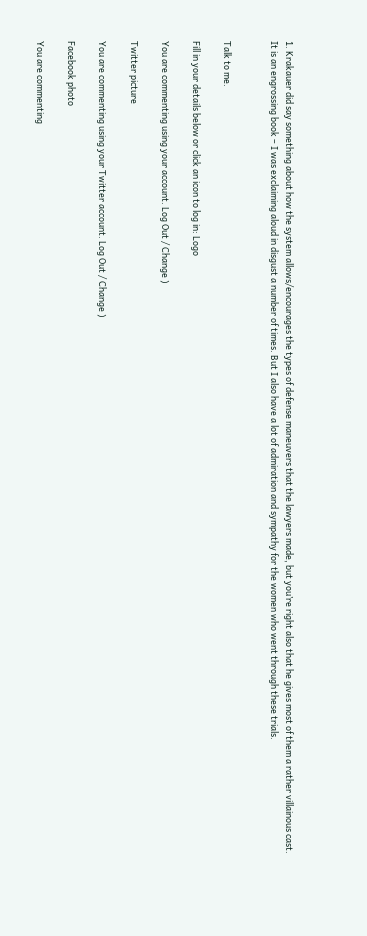1. Krakauer did say something about how the system allows/encourages the types of defense maneuvers that the lawyers made, but you’re right also that he gives most of them a rather villainous cast. It is an engrossing book – I was exclaiming aloud in disgust a number of times. But I also have a lot of admiration and sympathy for the women who went through these trials.


Talk to me.

Fill in your details below or click an icon to log in: Logo

You are commenting using your account. Log Out / Change )

Twitter picture

You are commenting using your Twitter account. Log Out / Change )

Facebook photo

You are commenting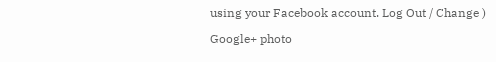using your Facebook account. Log Out / Change )

Google+ photo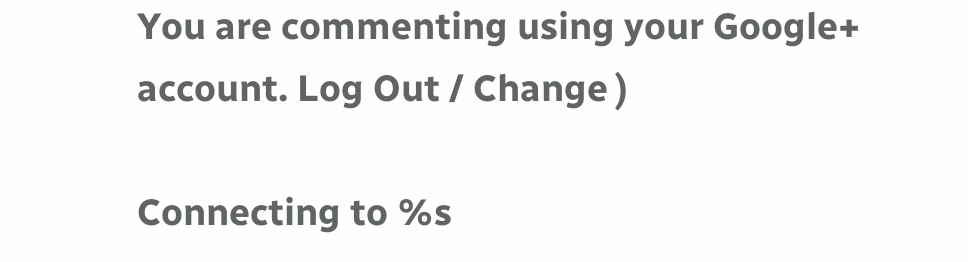You are commenting using your Google+ account. Log Out / Change )

Connecting to %s